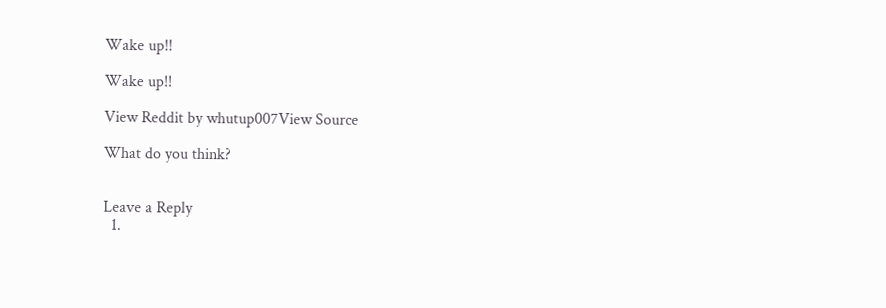Wake up!!

Wake up!!

View Reddit by whutup007View Source

What do you think?


Leave a Reply
  1.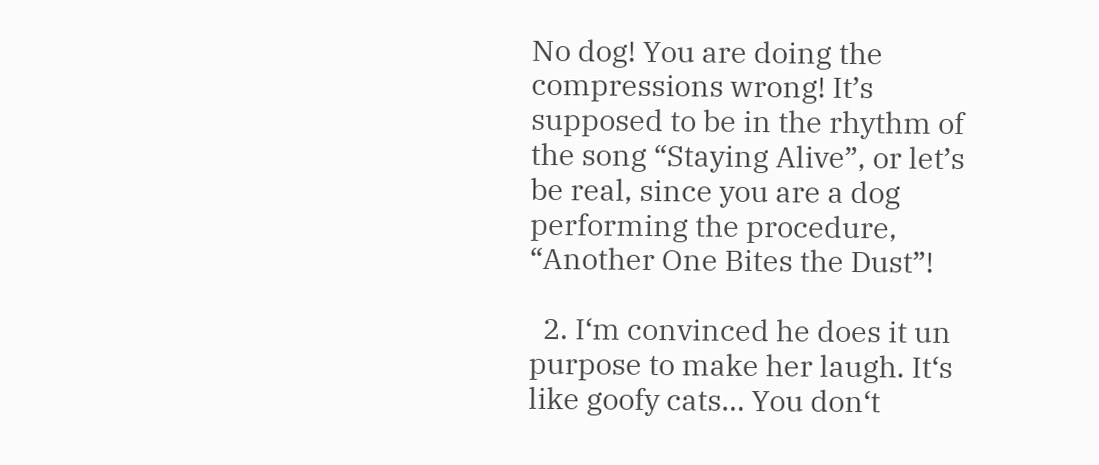No dog! You are doing the compressions wrong! It’s supposed to be in the rhythm of the song “Staying Alive”, or let’s be real, since you are a dog performing the procedure, “Another One Bites the Dust”!

  2. I‘m convinced he does it un purpose to make her laugh. It‘s like goofy cats… You don‘t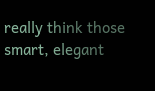really think those smart, elegant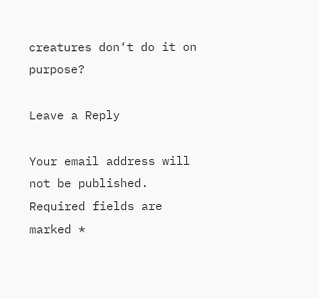creatures don‘t do it on purpose?

Leave a Reply

Your email address will not be published. Required fields are marked *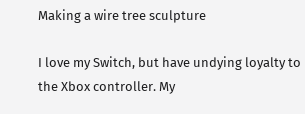Making a wire tree sculpture

I love my Switch, but have undying loyalty to the Xbox controller. My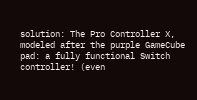solution: The Pro Controller X, modeled after the purple GameCube pad: a fully functional Switch controller! (even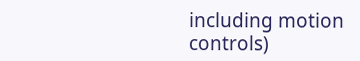including motion controls)